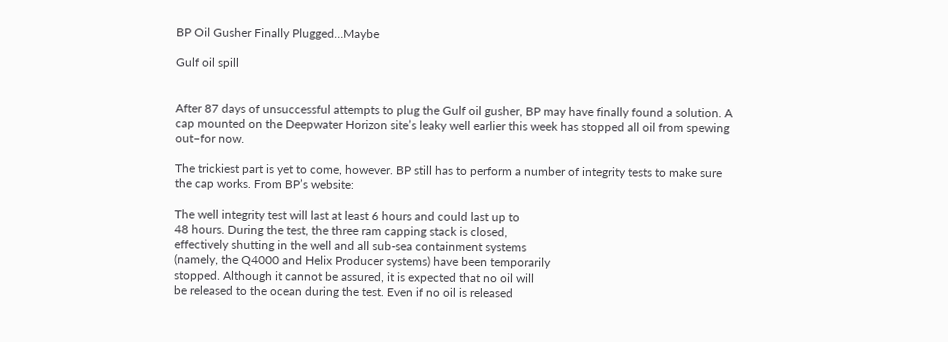BP Oil Gusher Finally Plugged…Maybe

Gulf oil spill


After 87 days of unsuccessful attempts to plug the Gulf oil gusher, BP may have finally found a solution. A cap mounted on the Deepwater Horizon site’s leaky well earlier this week has stopped all oil from spewing out–for now.

The trickiest part is yet to come, however. BP still has to perform a number of integrity tests to make sure the cap works. From BP’s website:

The well integrity test will last at least 6 hours and could last up to
48 hours. During the test, the three ram capping stack is closed,
effectively shutting in the well and all sub-sea containment systems
(namely, the Q4000 and Helix Producer systems) have been temporarily
stopped. Although it cannot be assured, it is expected that no oil will
be released to the ocean during the test. Even if no oil is released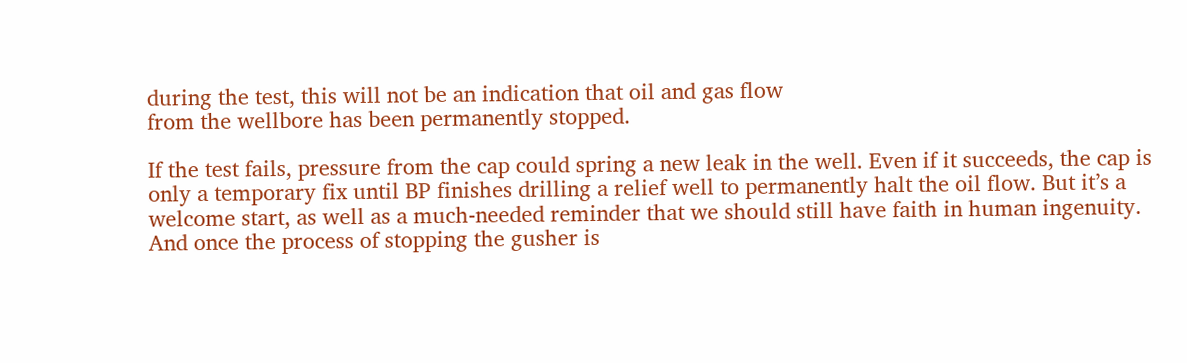during the test, this will not be an indication that oil and gas flow
from the wellbore has been permanently stopped.

If the test fails, pressure from the cap could spring a new leak in the well. Even if it succeeds, the cap is only a temporary fix until BP finishes drilling a relief well to permanently halt the oil flow. But it’s a welcome start, as well as a much-needed reminder that we should still have faith in human ingenuity. And once the process of stopping the gusher is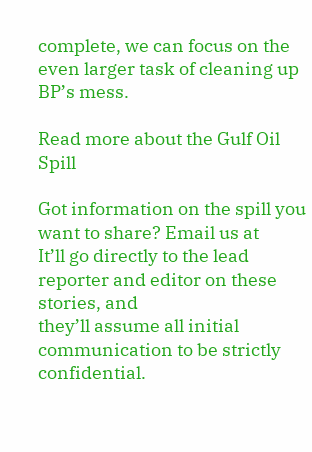complete, we can focus on the even larger task of cleaning up BP’s mess.

Read more about the Gulf Oil Spill

Got information on the spill you want to share? Email us at
It’ll go directly to the lead reporter and editor on these stories, and
they’ll assume all initial communication to be strictly confidential.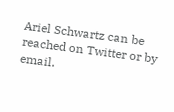Ariel Schwartz can be reached on Twitter or by email.